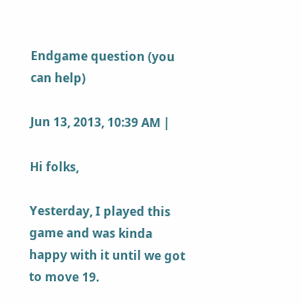Endgame question (you can help)

Jun 13, 2013, 10:39 AM |

Hi folks,

Yesterday, I played this game and was kinda happy with it until we got to move 19.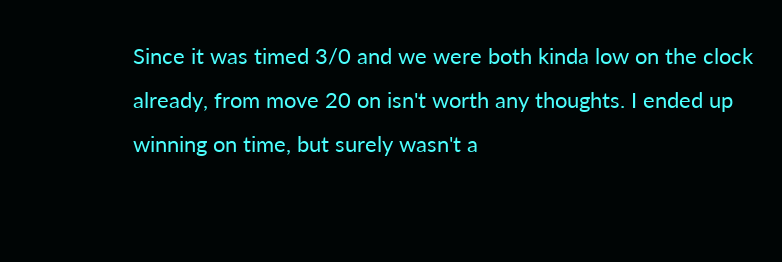Since it was timed 3/0 and we were both kinda low on the clock already, from move 20 on isn't worth any thoughts. I ended up winning on time, but surely wasn't a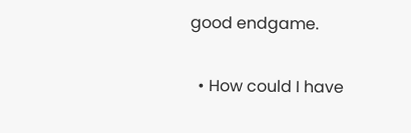good endgame.

  • How could I have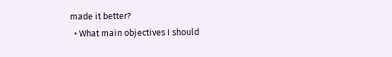made it better?
  • What main objectives I should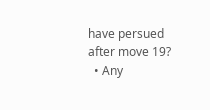have persued after move 19?
  • Any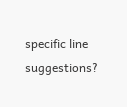specific line suggestions?